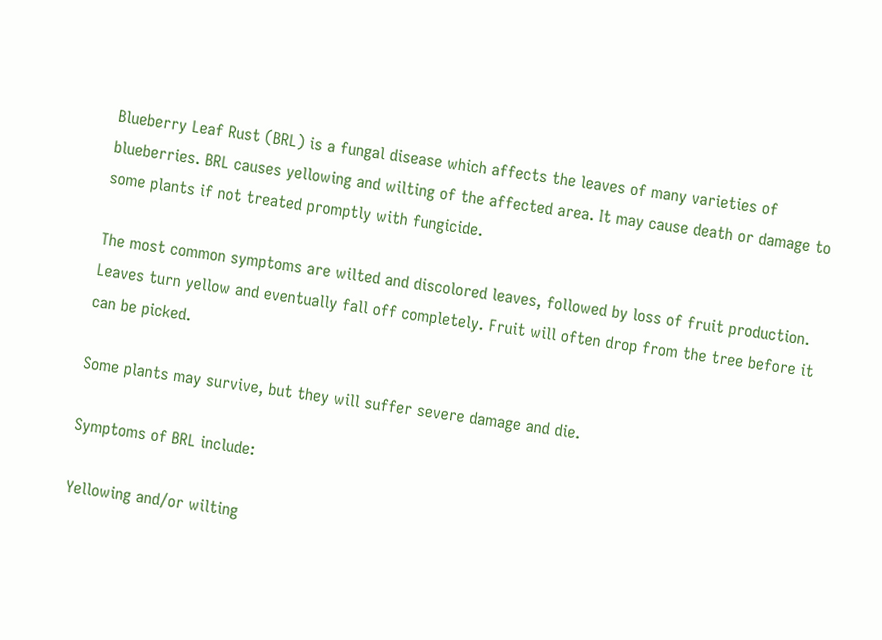Blueberry Leaf Rust (BRL) is a fungal disease which affects the leaves of many varieties of blueberries. BRL causes yellowing and wilting of the affected area. It may cause death or damage to some plants if not treated promptly with fungicide.

The most common symptoms are wilted and discolored leaves, followed by loss of fruit production. Leaves turn yellow and eventually fall off completely. Fruit will often drop from the tree before it can be picked.

Some plants may survive, but they will suffer severe damage and die.

Symptoms of BRL include:

Yellowing and/or wilting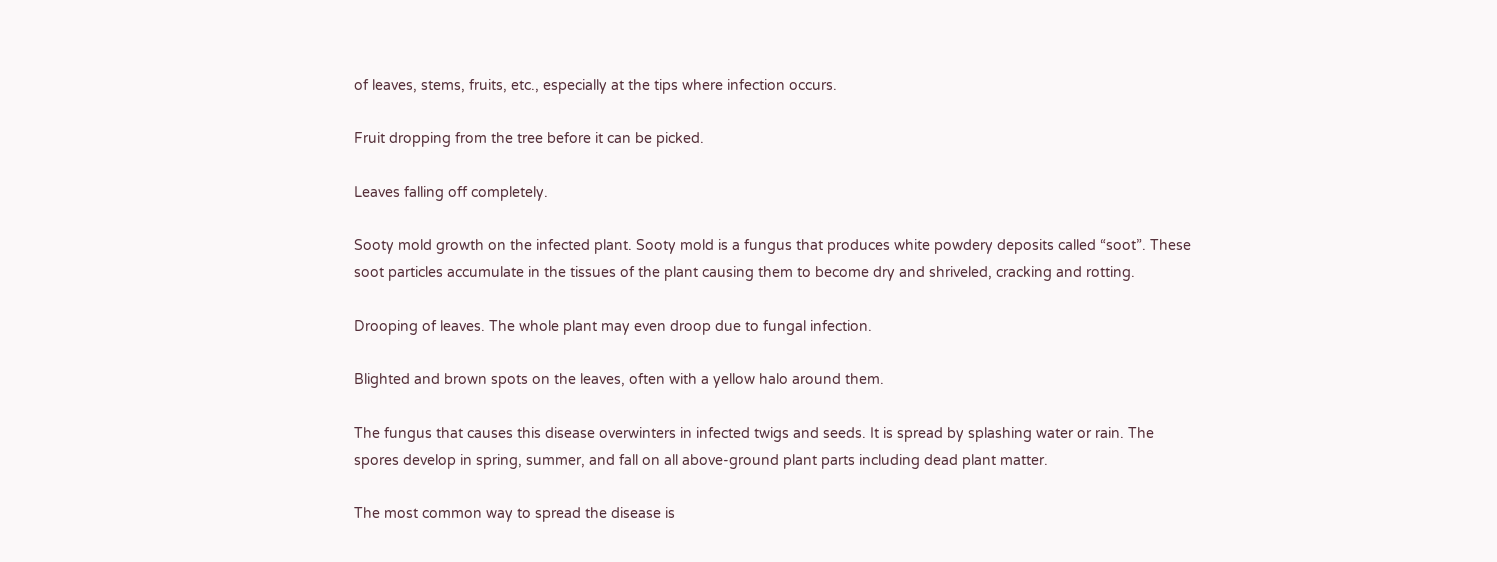of leaves, stems, fruits, etc., especially at the tips where infection occurs.

Fruit dropping from the tree before it can be picked.

Leaves falling off completely.

Sooty mold growth on the infected plant. Sooty mold is a fungus that produces white powdery deposits called “soot”. These soot particles accumulate in the tissues of the plant causing them to become dry and shriveled, cracking and rotting.

Drooping of leaves. The whole plant may even droop due to fungal infection.

Blighted and brown spots on the leaves, often with a yellow halo around them.

The fungus that causes this disease overwinters in infected twigs and seeds. It is spread by splashing water or rain. The spores develop in spring, summer, and fall on all above-ground plant parts including dead plant matter.

The most common way to spread the disease is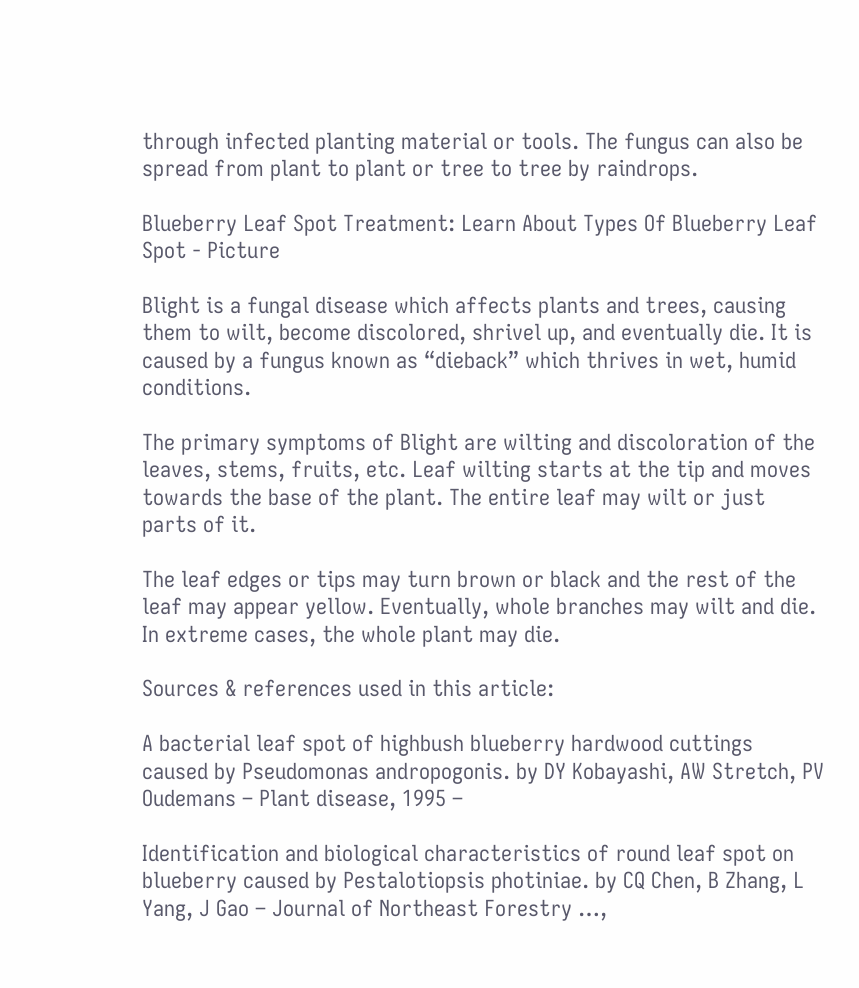through infected planting material or tools. The fungus can also be spread from plant to plant or tree to tree by raindrops.

Blueberry Leaf Spot Treatment: Learn About Types Of Blueberry Leaf Spot - Picture

Blight is a fungal disease which affects plants and trees, causing them to wilt, become discolored, shrivel up, and eventually die. It is caused by a fungus known as “dieback” which thrives in wet, humid conditions.

The primary symptoms of Blight are wilting and discoloration of the leaves, stems, fruits, etc. Leaf wilting starts at the tip and moves towards the base of the plant. The entire leaf may wilt or just parts of it.

The leaf edges or tips may turn brown or black and the rest of the leaf may appear yellow. Eventually, whole branches may wilt and die. In extreme cases, the whole plant may die.

Sources & references used in this article:

A bacterial leaf spot of highbush blueberry hardwood cuttings caused by Pseudomonas andropogonis. by DY Kobayashi, AW Stretch, PV Oudemans – Plant disease, 1995 –

Identification and biological characteristics of round leaf spot on blueberry caused by Pestalotiopsis photiniae. by CQ Chen, B Zhang, L Yang, J Gao – Journal of Northeast Forestry …,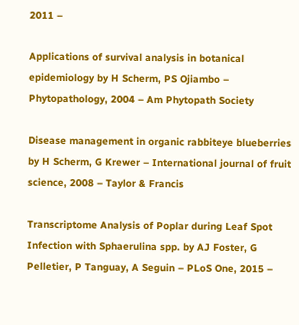2011 –

Applications of survival analysis in botanical epidemiology by H Scherm, PS Ojiambo – Phytopathology, 2004 – Am Phytopath Society

Disease management in organic rabbiteye blueberries by H Scherm, G Krewer – International journal of fruit science, 2008 – Taylor & Francis

Transcriptome Analysis of Poplar during Leaf Spot Infection with Sphaerulina spp. by AJ Foster, G Pelletier, P Tanguay, A Seguin – PLoS One, 2015 –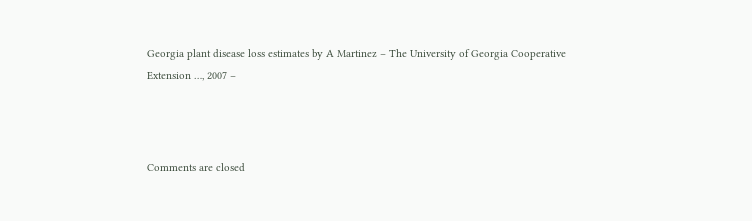Georgia plant disease loss estimates by A Martinez – The University of Georgia Cooperative Extension …, 2007 –



Comments are closed